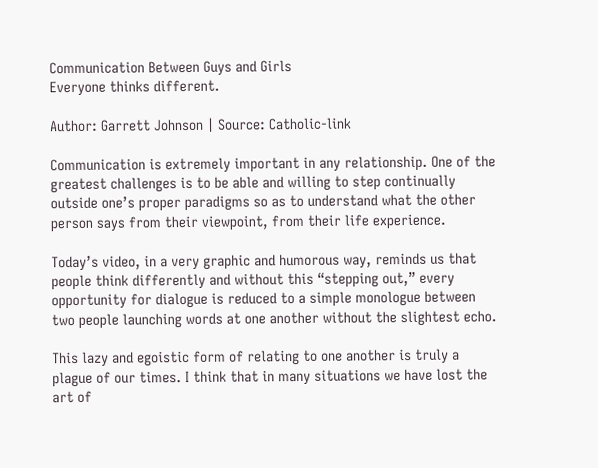Communication Between Guys and Girls
Everyone thinks different.

Author: Garrett Johnson | Source: Catholic-link

Communication is extremely important in any relationship. One of the greatest challenges is to be able and willing to step continually outside one’s proper paradigms so as to understand what the other person says from their viewpoint, from their life experience.

Today’s video, in a very graphic and humorous way, reminds us that people think differently and without this “stepping out,” every opportunity for dialogue is reduced to a simple monologue between two people launching words at one another without the slightest echo.

This lazy and egoistic form of relating to one another is truly a plague of our times. I think that in many situations we have lost the art of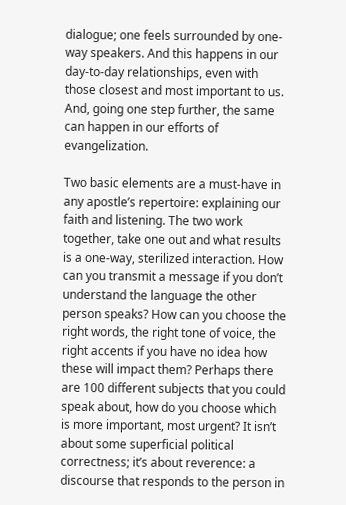dialogue; one feels surrounded by one-way speakers. And this happens in our day-to-day relationships, even with those closest and most important to us. And, going one step further, the same can happen in our efforts of evangelization.

Two basic elements are a must-have in any apostle’s repertoire: explaining our faith and listening. The two work together, take one out and what results is a one-way, sterilized interaction. How can you transmit a message if you don’t understand the language the other person speaks? How can you choose the right words, the right tone of voice, the right accents if you have no idea how these will impact them? Perhaps there are 100 different subjects that you could speak about, how do you choose which is more important, most urgent? It isn’t about some superficial political correctness; it’s about reverence: a discourse that responds to the person in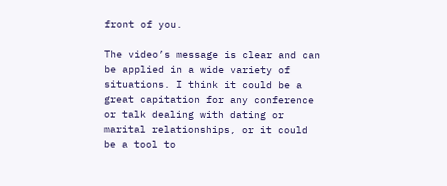front of you.

The video’s message is clear and can be applied in a wide variety of situations. I think it could be a great capitation for any conference or talk dealing with dating or marital relationships, or it could be a tool to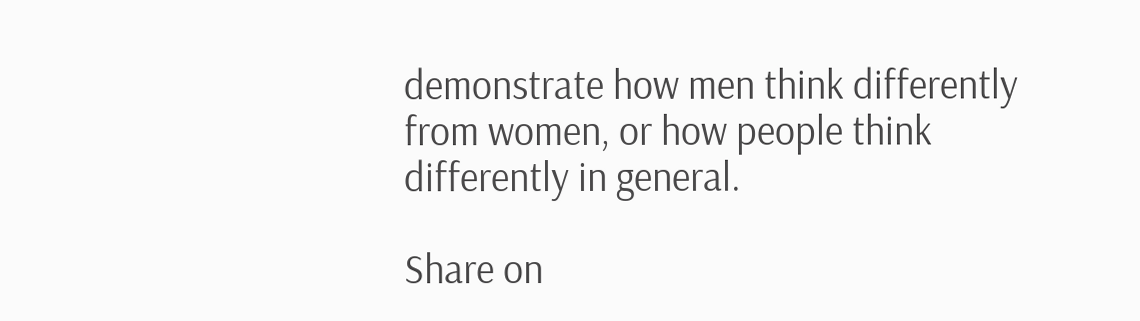demonstrate how men think differently from women, or how people think differently in general.

Share on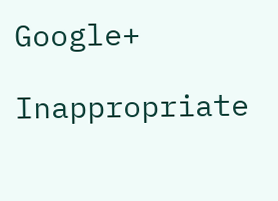Google+

Inappropriate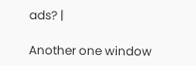ads? |

Another one window